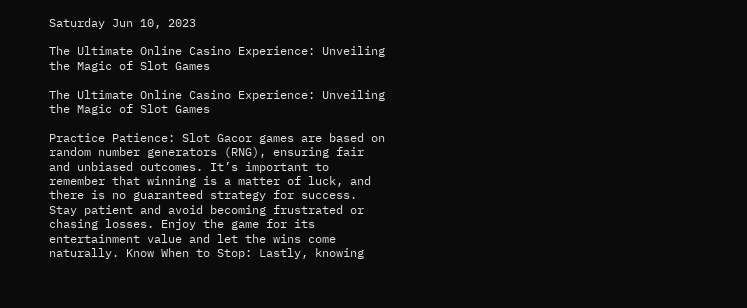Saturday Jun 10, 2023

The Ultimate Online Casino Experience: Unveiling the Magic of Slot Games

The Ultimate Online Casino Experience: Unveiling the Magic of Slot Games

Practice Patience: Slot Gacor games are based on random number generators (RNG), ensuring fair and unbiased outcomes. It’s important to remember that winning is a matter of luck, and there is no guaranteed strategy for success. Stay patient and avoid becoming frustrated or chasing losses. Enjoy the game for its entertainment value and let the wins come naturally. Know When to Stop: Lastly, knowing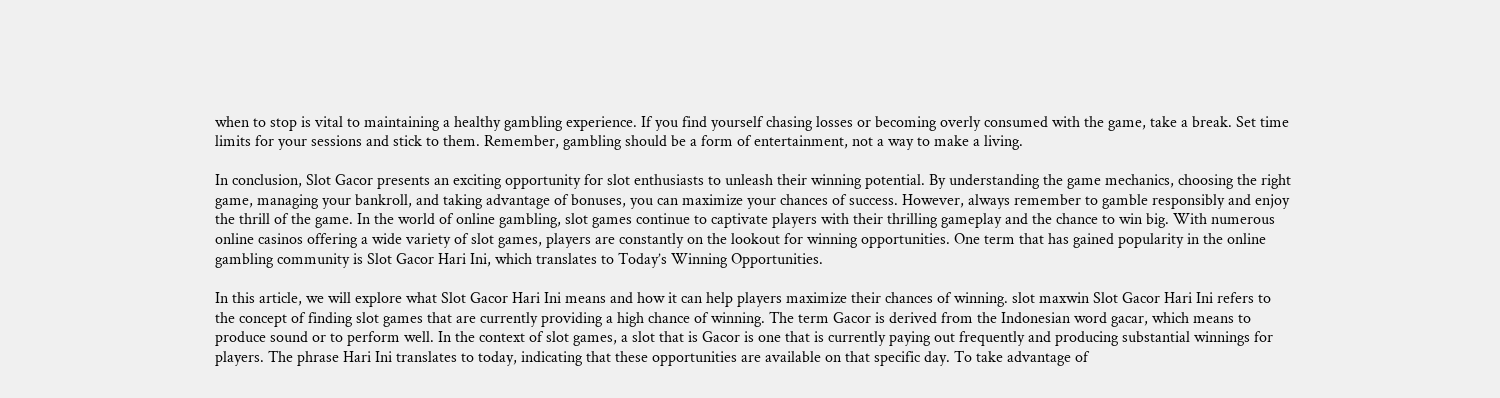when to stop is vital to maintaining a healthy gambling experience. If you find yourself chasing losses or becoming overly consumed with the game, take a break. Set time limits for your sessions and stick to them. Remember, gambling should be a form of entertainment, not a way to make a living.

In conclusion, Slot Gacor presents an exciting opportunity for slot enthusiasts to unleash their winning potential. By understanding the game mechanics, choosing the right game, managing your bankroll, and taking advantage of bonuses, you can maximize your chances of success. However, always remember to gamble responsibly and enjoy the thrill of the game. In the world of online gambling, slot games continue to captivate players with their thrilling gameplay and the chance to win big. With numerous online casinos offering a wide variety of slot games, players are constantly on the lookout for winning opportunities. One term that has gained popularity in the online gambling community is Slot Gacor Hari Ini, which translates to Today’s Winning Opportunities.

In this article, we will explore what Slot Gacor Hari Ini means and how it can help players maximize their chances of winning. slot maxwin Slot Gacor Hari Ini refers to the concept of finding slot games that are currently providing a high chance of winning. The term Gacor is derived from the Indonesian word gacar, which means to produce sound or to perform well. In the context of slot games, a slot that is Gacor is one that is currently paying out frequently and producing substantial winnings for players. The phrase Hari Ini translates to today, indicating that these opportunities are available on that specific day. To take advantage of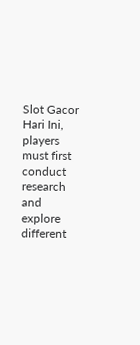Slot Gacor Hari Ini, players must first conduct research and explore different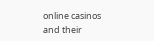online casinos and their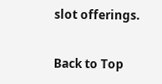slot offerings.

Back to Top